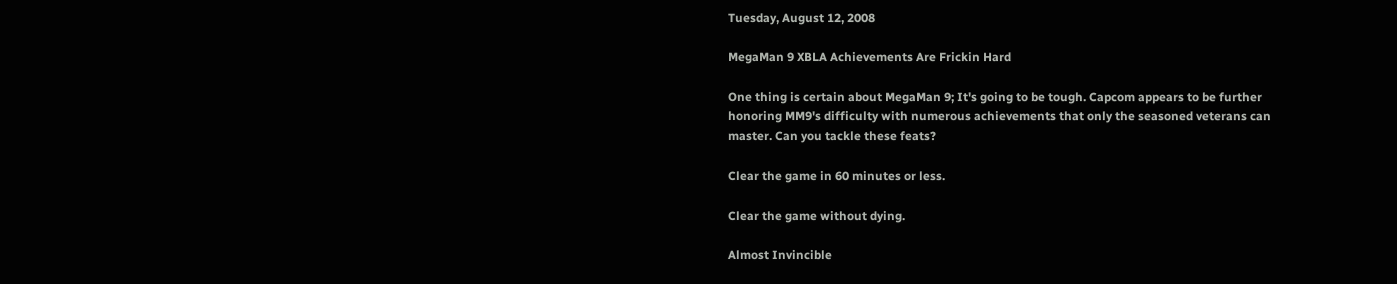Tuesday, August 12, 2008

MegaMan 9 XBLA Achievements Are Frickin Hard

One thing is certain about MegaMan 9; It's going to be tough. Capcom appears to be further honoring MM9's difficulty with numerous achievements that only the seasoned veterans can master. Can you tackle these feats?

Clear the game in 60 minutes or less.

Clear the game without dying.

Almost Invincible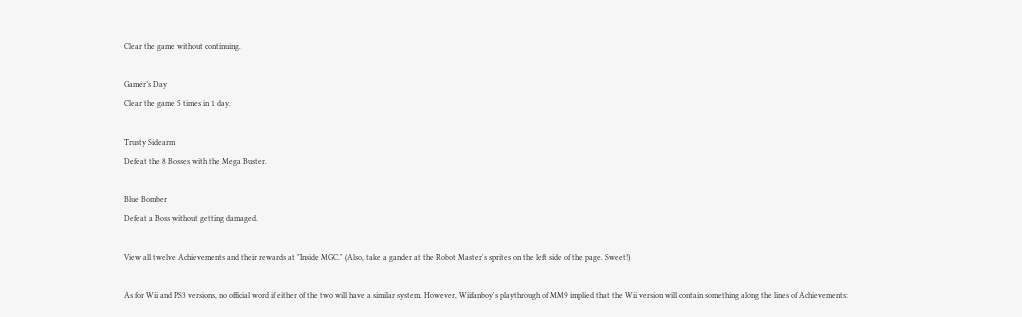Clear the game without continuing.

Gamer’s Day
Clear the game 5 times in 1 day.

Trusty Sidearm
Defeat the 8 Bosses with the Mega Buster.

Blue Bomber
Defeat a Boss without getting damaged.

View all twelve Achievements and their rewards at "Inside MGC." (Also, take a gander at the Robot Master's sprites on the left side of the page. Sweet!)

As for Wii and PS3 versions, no official word if either of the two will have a similar system. However, Wiifanboy's playthrough of MM9 implied that the Wii version will contain something along the lines of Achievements: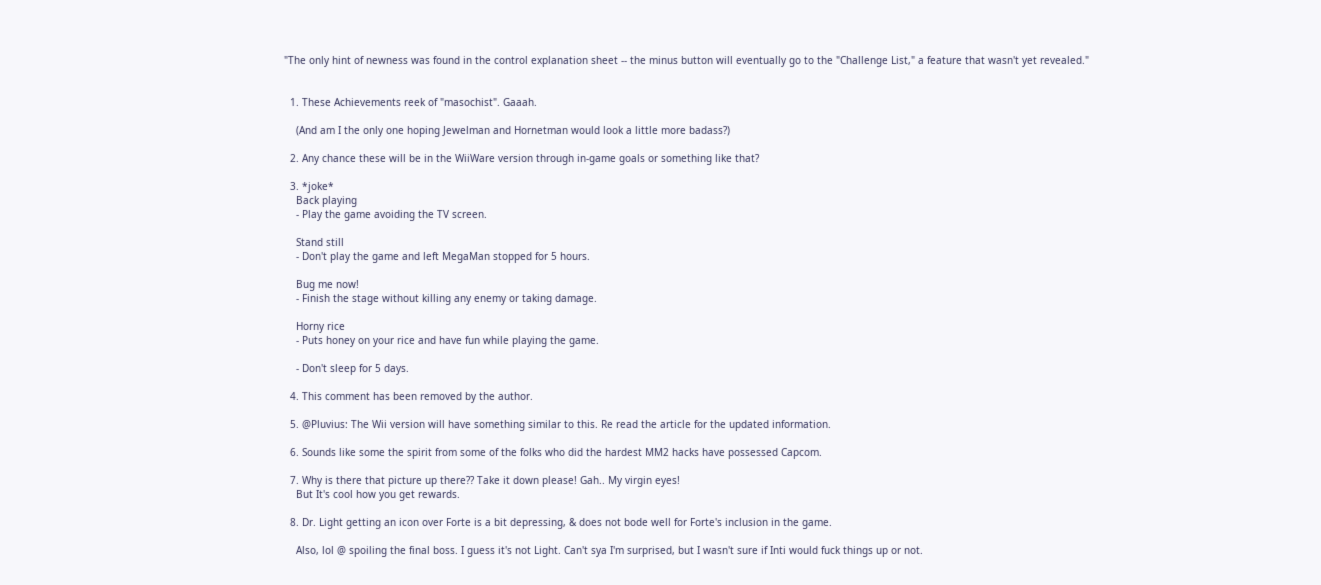"The only hint of newness was found in the control explanation sheet -- the minus button will eventually go to the "Challenge List," a feature that wasn't yet revealed."


  1. These Achievements reek of "masochist". Gaaah.

    (And am I the only one hoping Jewelman and Hornetman would look a little more badass?)

  2. Any chance these will be in the WiiWare version through in-game goals or something like that?

  3. *joke*
    Back playing
    - Play the game avoiding the TV screen.

    Stand still
    - Don't play the game and left MegaMan stopped for 5 hours.

    Bug me now!
    - Finish the stage without killing any enemy or taking damage.

    Horny rice
    - Puts honey on your rice and have fun while playing the game.

    - Don't sleep for 5 days.

  4. This comment has been removed by the author.

  5. @Pluvius: The Wii version will have something similar to this. Re read the article for the updated information.

  6. Sounds like some the spirit from some of the folks who did the hardest MM2 hacks have possessed Capcom.

  7. Why is there that picture up there?? Take it down please! Gah.. My virgin eyes!
    But It's cool how you get rewards.

  8. Dr. Light getting an icon over Forte is a bit depressing, & does not bode well for Forte's inclusion in the game.

    Also, lol @ spoiling the final boss. I guess it's not Light. Can't sya I'm surprised, but I wasn't sure if Inti would fuck things up or not.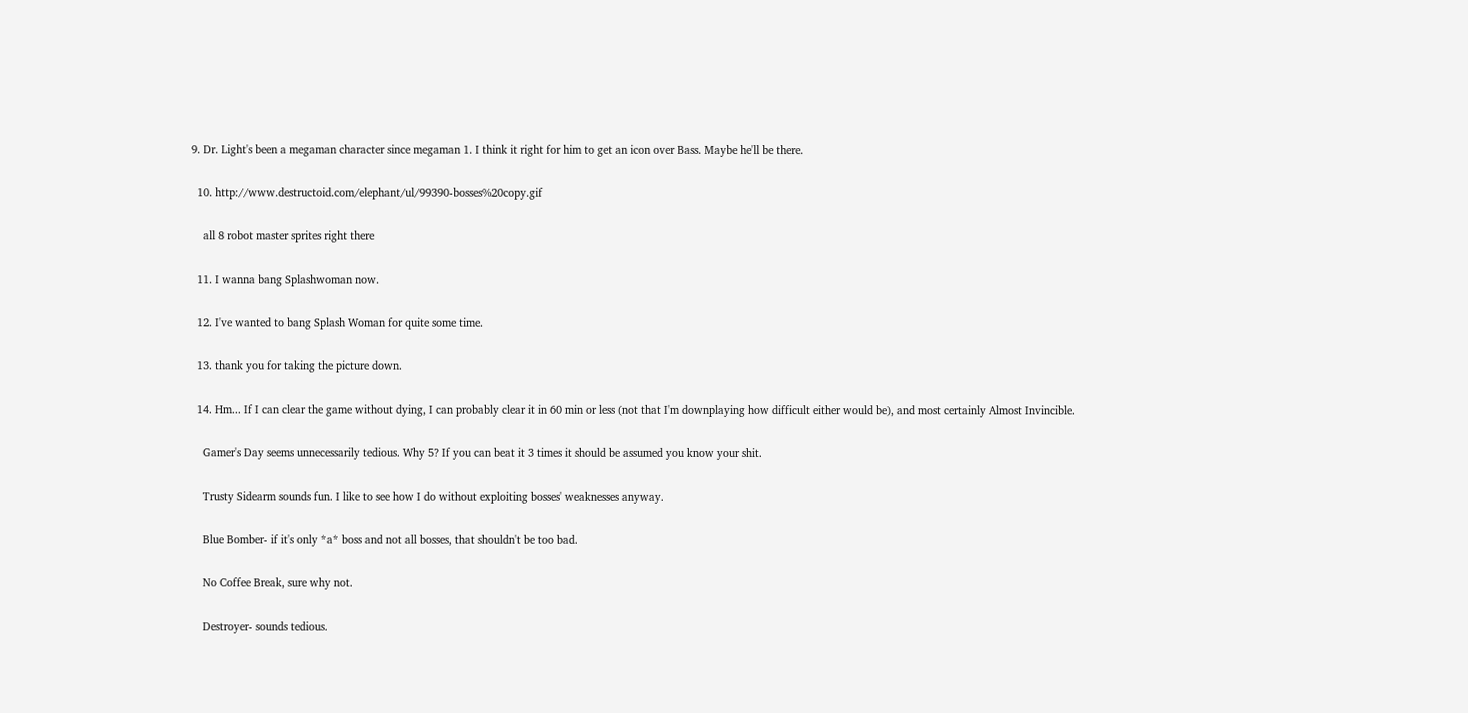9. Dr. Light's been a megaman character since megaman 1. I think it right for him to get an icon over Bass. Maybe he'll be there.

  10. http://www.destructoid.com/elephant/ul/99390-bosses%20copy.gif

    all 8 robot master sprites right there

  11. I wanna bang Splashwoman now.

  12. I've wanted to bang Splash Woman for quite some time.

  13. thank you for taking the picture down.

  14. Hm... If I can clear the game without dying, I can probably clear it in 60 min or less (not that I'm downplaying how difficult either would be), and most certainly Almost Invincible.

    Gamer's Day seems unnecessarily tedious. Why 5? If you can beat it 3 times it should be assumed you know your shit.

    Trusty Sidearm sounds fun. I like to see how I do without exploiting bosses' weaknesses anyway.

    Blue Bomber- if it's only *a* boss and not all bosses, that shouldn't be too bad.

    No Coffee Break, sure why not.

    Destroyer- sounds tedious.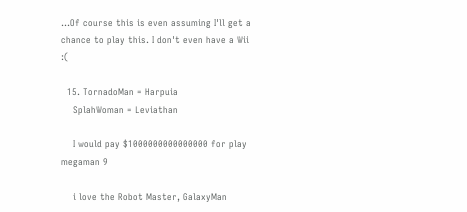...Of course this is even assuming I'll get a chance to play this. I don't even have a Wii :(

  15. TornadoMan = Harpuia
    SplahWoman = Leviathan

    I would pay $1000000000000000 for play megaman 9

    i love the Robot Master, GalaxyMan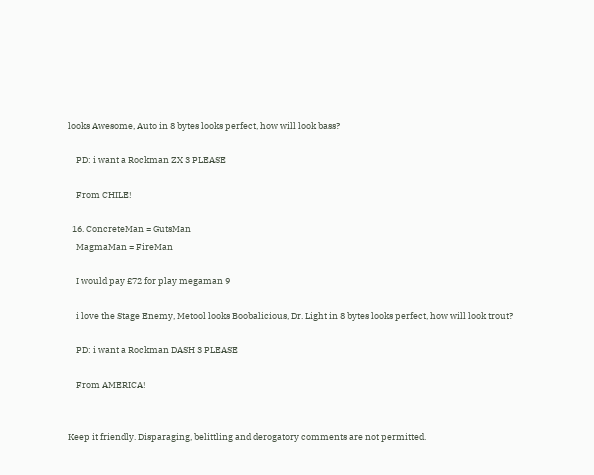looks Awesome, Auto in 8 bytes looks perfect, how will look bass?

    PD: i want a Rockman ZX 3 PLEASE

    From CHILE!

  16. ConcreteMan = GutsMan
    MagmaMan = FireMan

    I would pay £72 for play megaman 9

    i love the Stage Enemy, Metool looks Boobalicious, Dr. Light in 8 bytes looks perfect, how will look trout?

    PD: i want a Rockman DASH 3 PLEASE

    From AMERICA!


Keep it friendly. Disparaging, belittling and derogatory comments are not permitted.